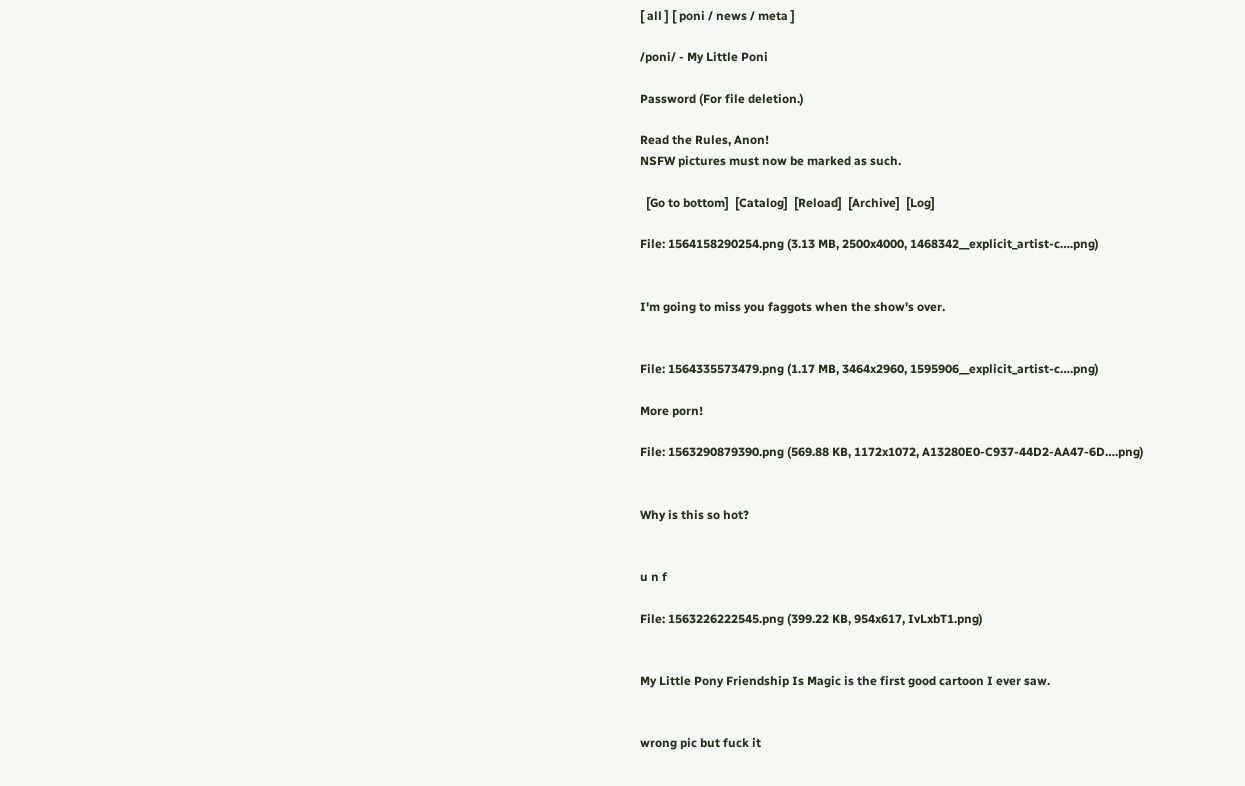[ all ] [ poni / news / meta ]

/poni/ - My Little Poni

Password (For file deletion.)

Read the Rules, Anon!
NSFW pictures must now be marked as such.

  [Go to bottom]  [Catalog]  [Reload]  [Archive]  [Log]

File: 1564158290254.png (3.13 MB, 2500x4000, 1468342__explicit_artist-c….png)


I'm going to miss you faggots when the show's over.


File: 1564335573479.png (1.17 MB, 3464x2960, 1595906__explicit_artist-c….png)

More porn!

File: 1563290879390.png (569.88 KB, 1172x1072, A13280E0-C937-44D2-AA47-6D….png)


Why is this so hot?


u n f

File: 1563226222545.png (399.22 KB, 954x617, IvLxbT1.png)


My Little Pony Friendship Is Magic is the first good cartoon I ever saw.


wrong pic but fuck it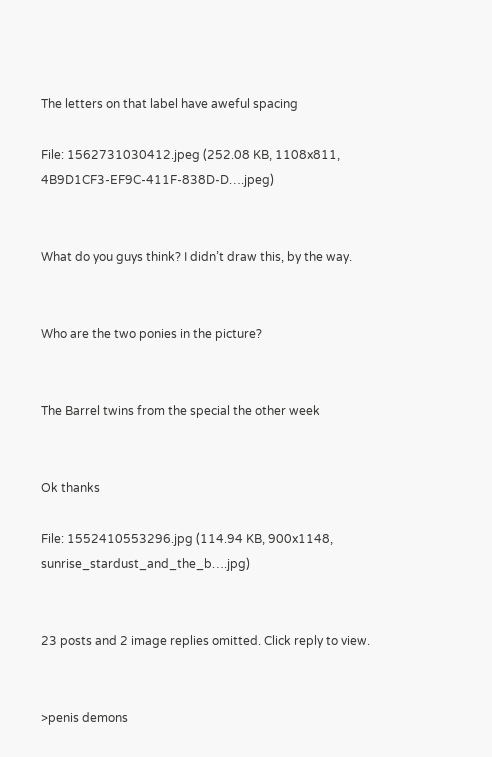The letters on that label have aweful spacing

File: 1562731030412.jpeg (252.08 KB, 1108x811, 4B9D1CF3-EF9C-411F-838D-D….jpeg)


What do you guys think? I didn’t draw this, by the way.


Who are the two ponies in the picture?


The Barrel twins from the special the other week


Ok thanks

File: 1552410553296.jpg (114.94 KB, 900x1148, sunrise_stardust_and_the_b….jpg)


23 posts and 2 image replies omitted. Click reply to view.


>penis demons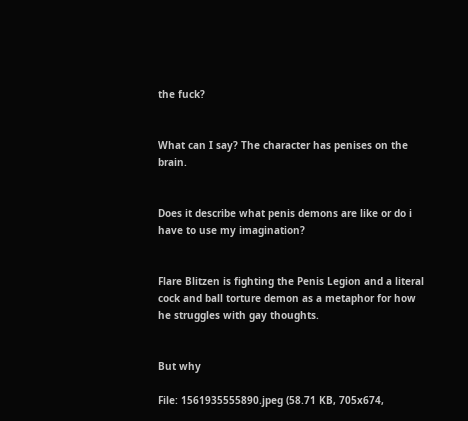the fuck?


What can I say? The character has penises on the brain.


Does it describe what penis demons are like or do i have to use my imagination?


Flare Blitzen is fighting the Penis Legion and a literal cock and ball torture demon as a metaphor for how he struggles with gay thoughts.


But why

File: 1561935555890.jpeg (58.71 KB, 705x674,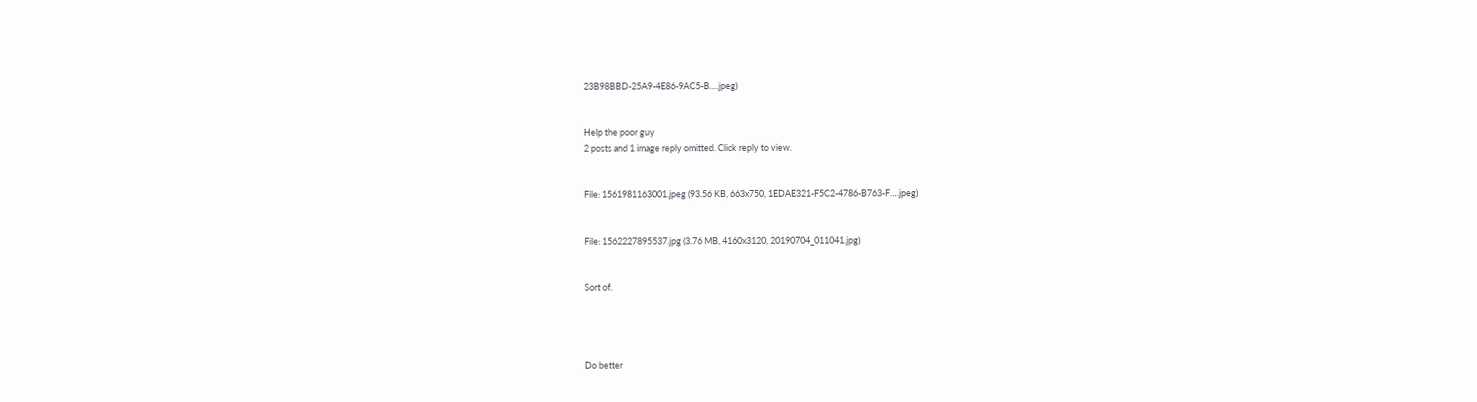23B98BBD-25A9-4E86-9AC5-B….jpeg)


Help the poor guy
2 posts and 1 image reply omitted. Click reply to view.


File: 1561981163001.jpeg (93.56 KB, 663x750, 1EDAE321-F5C2-4786-B763-F….jpeg)


File: 1562227895537.jpg (3.76 MB, 4160x3120, 20190704_011041.jpg)


Sort of.




Do better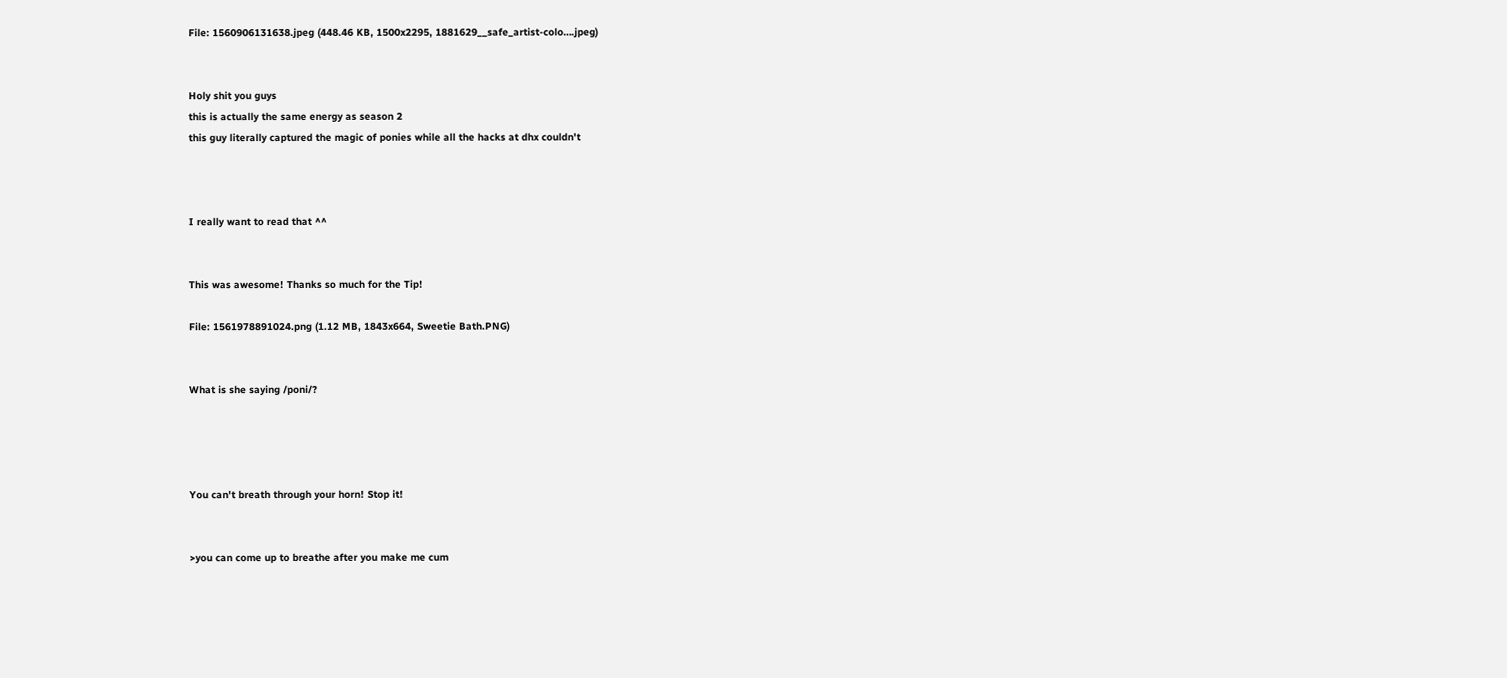File: 1560906131638.jpeg (448.46 KB, 1500x2295, 1881629__safe_artist-colo….jpeg)


Holy shit you guys
this is actually the same energy as season 2
this guy literally captured the magic of ponies while all the hacks at dhx couldn't



I really want to read that ^^


This was awesome! Thanks so much for the Tip!

File: 1561978891024.png (1.12 MB, 1843x664, Sweetie Bath.PNG)


What is she saying /poni/?




You can't breath through your horn! Stop it!


>you can come up to breathe after you make me cum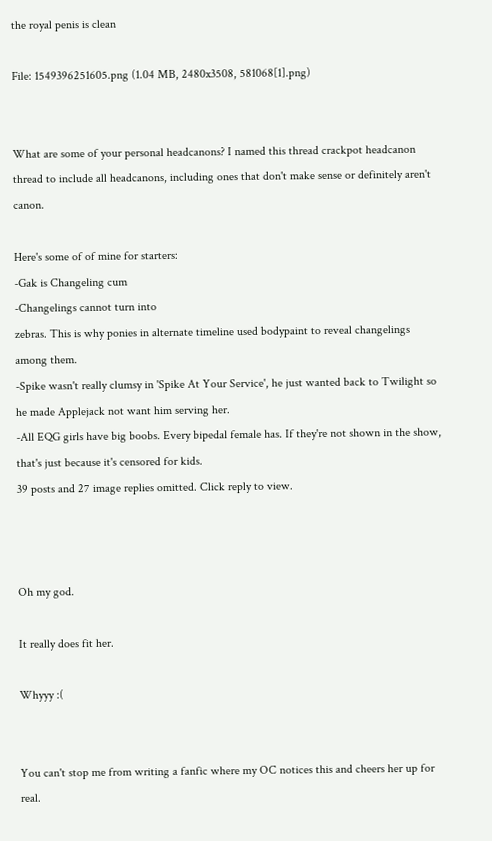the royal penis is clean

File: 1549396251605.png (1.04 MB, 2480x3508, 581068[1].png)


What are some of your personal headcanons? I named this thread crackpot headcanon thread to include all headcanons, including ones that don't make sense or definitely aren't canon.

Here's some of of mine for starters:
-Gak is Changeling cum
-Changelings cannot turn into
zebras. This is why ponies in alternate timeline used bodypaint to reveal changelings among them.
-Spike wasn't really clumsy in 'Spike At Your Service', he just wanted back to Twilight so he made Applejack not want him serving her.
-All EQG girls have big boobs. Every bipedal female has. If they're not shown in the show, that's just because it's censored for kids.
39 posts and 27 image replies omitted. Click reply to view.



Oh my god.

It really does fit her.

Whyyy :(


You can't stop me from writing a fanfic where my OC notices this and cheers her up for real.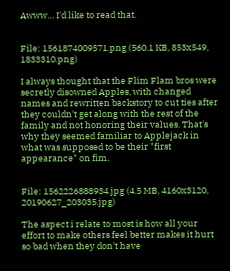Awww… I'd like to read that.


File: 1561874009571.png (560.1 KB, 853x549, 1833310.png)

I always thought that the Flim Flam bros were secretly disowned Apples, with changed names and rewritten backstory to cut ties after they couldn't get along with the rest of the family and not honoring their values. That's why they seemed familiar to Applejack in what was supposed to be their "first appearance" on fim.


File: 1562226888934.jpg (4.5 MB, 4160x3120, 20190627_203035.jpg)

The aspect i relate to most is how all your effort to make others feel better makes it hurt so bad when they don't have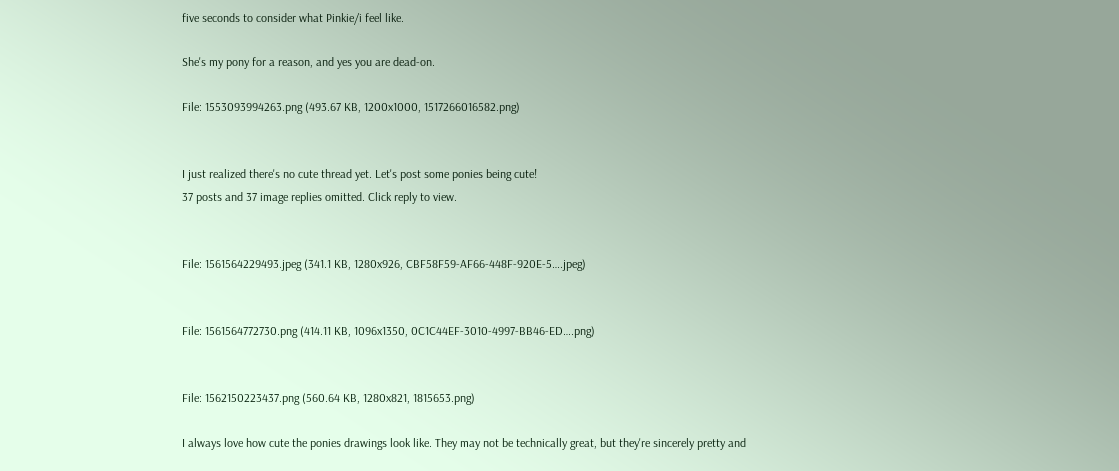five seconds to consider what Pinkie/i feel like.

She's my pony for a reason, and yes you are dead-on.

File: 1553093994263.png (493.67 KB, 1200x1000, 1517266016582.png)


I just realized there's no cute thread yet. Let's post some ponies being cute!
37 posts and 37 image replies omitted. Click reply to view.


File: 1561564229493.jpeg (341.1 KB, 1280x926, CBF58F59-AF66-448F-920E-5….jpeg)


File: 1561564772730.png (414.11 KB, 1096x1350, 0C1C44EF-3010-4997-BB46-ED….png)


File: 1562150223437.png (560.64 KB, 1280x821, 1815653.png)

I always love how cute the ponies drawings look like. They may not be technically great, but they're sincerely pretty and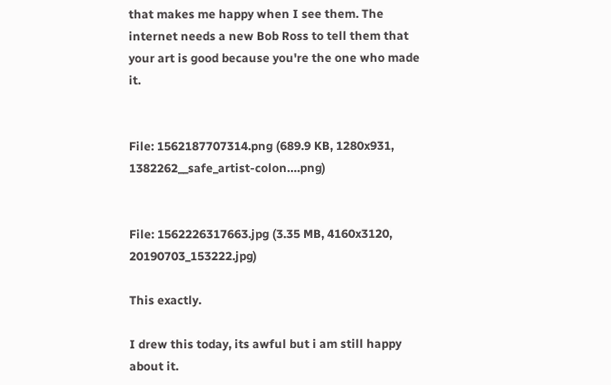that makes me happy when I see them. The internet needs a new Bob Ross to tell them that your art is good because you're the one who made it.


File: 1562187707314.png (689.9 KB, 1280x931, 1382262__safe_artist-colon….png)


File: 1562226317663.jpg (3.35 MB, 4160x3120, 20190703_153222.jpg)

This exactly.

I drew this today, its awful but i am still happy about it.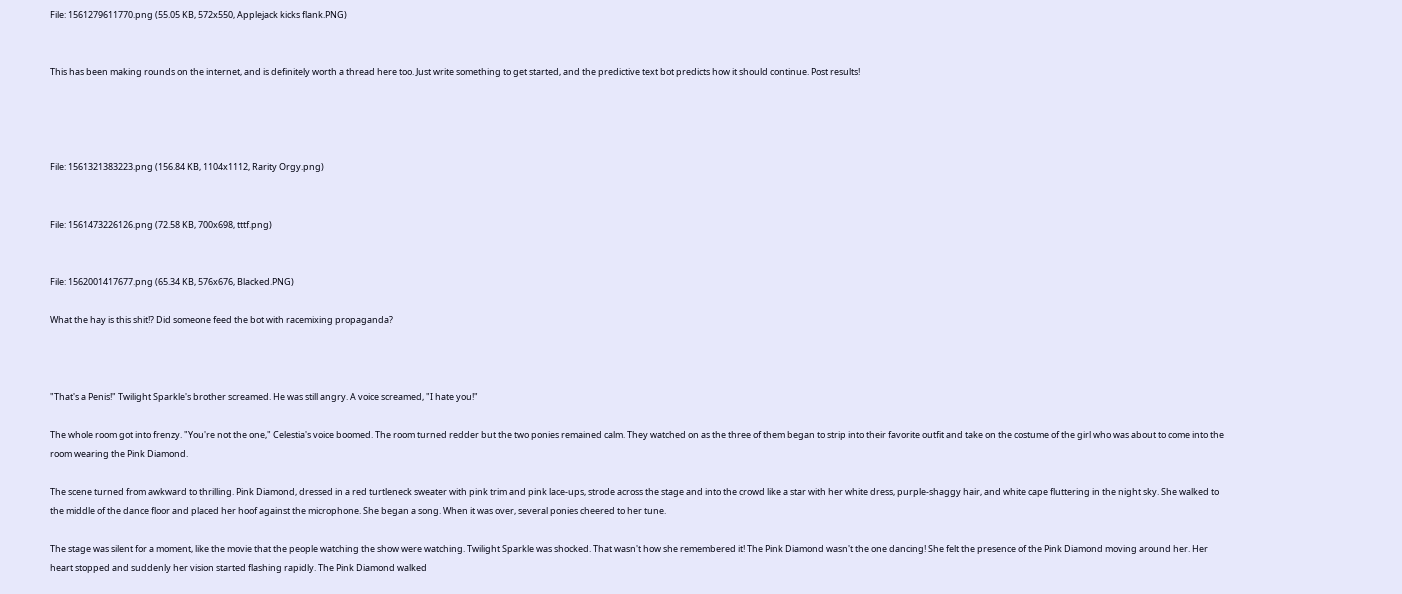File: 1561279611770.png (55.05 KB, 572x550, Applejack kicks flank.PNG)


This has been making rounds on the internet, and is definitely worth a thread here too. Just write something to get started, and the predictive text bot predicts how it should continue. Post results!




File: 1561321383223.png (156.84 KB, 1104x1112, Rarity Orgy.png)


File: 1561473226126.png (72.58 KB, 700x698, tttf.png)


File: 1562001417677.png (65.34 KB, 576x676, Blacked.PNG)

What the hay is this shit!? Did someone feed the bot with racemixing propaganda?



"That's a Penis!" Twilight Sparkle's brother screamed. He was still angry. A voice screamed, "I hate you!"

The whole room got into frenzy. "You're not the one," Celestia's voice boomed. The room turned redder but the two ponies remained calm. They watched on as the three of them began to strip into their favorite outfit and take on the costume of the girl who was about to come into the room wearing the Pink Diamond.

The scene turned from awkward to thrilling. Pink Diamond, dressed in a red turtleneck sweater with pink trim and pink lace-ups, strode across the stage and into the crowd like a star with her white dress, purple-shaggy hair, and white cape fluttering in the night sky. She walked to the middle of the dance floor and placed her hoof against the microphone. She began a song. When it was over, several ponies cheered to her tune.

The stage was silent for a moment, like the movie that the people watching the show were watching. Twilight Sparkle was shocked. That wasn't how she remembered it! The Pink Diamond wasn't the one dancing! She felt the presence of the Pink Diamond moving around her. Her heart stopped and suddenly her vision started flashing rapidly. The Pink Diamond walked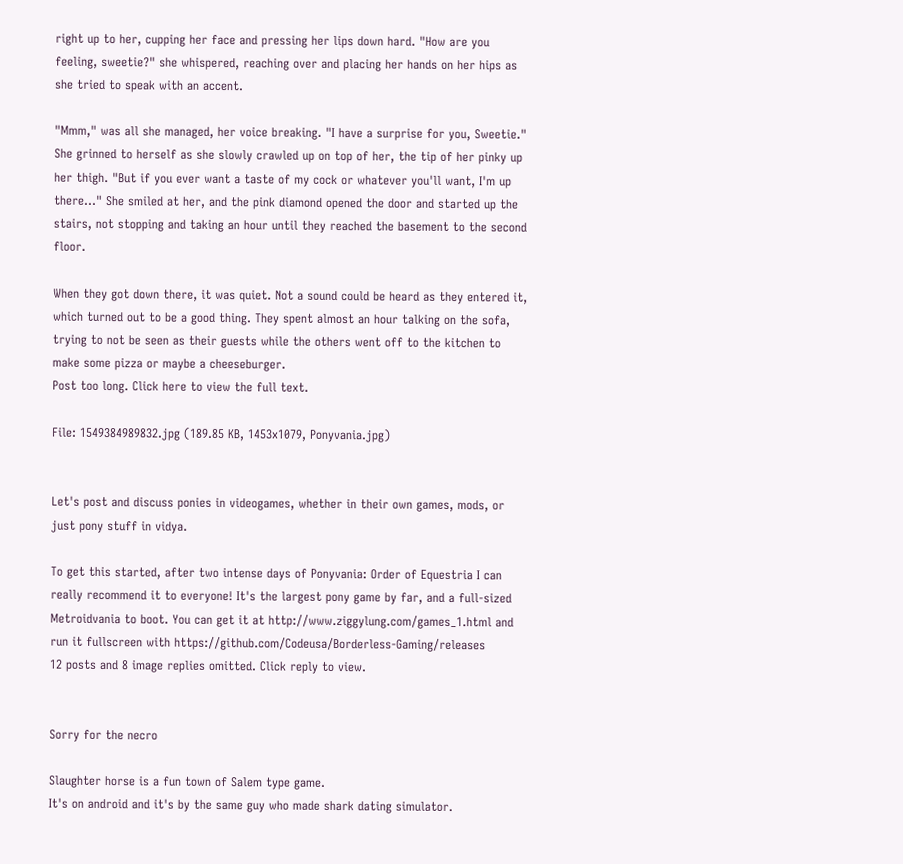right up to her, cupping her face and pressing her lips down hard. "How are you feeling, sweetie?" she whispered, reaching over and placing her hands on her hips as she tried to speak with an accent.

"Mmm," was all she managed, her voice breaking. "I have a surprise for you, Sweetie." She grinned to herself as she slowly crawled up on top of her, the tip of her pinky up her thigh. "But if you ever want a taste of my cock or whatever you'll want, I'm up there…" She smiled at her, and the pink diamond opened the door and started up the stairs, not stopping and taking an hour until they reached the basement to the second floor.

When they got down there, it was quiet. Not a sound could be heard as they entered it, which turned out to be a good thing. They spent almost an hour talking on the sofa, trying to not be seen as their guests while the others went off to the kitchen to make some pizza or maybe a cheeseburger.
Post too long. Click here to view the full text.

File: 1549384989832.jpg (189.85 KB, 1453x1079, Ponyvania.jpg)


Let's post and discuss ponies in videogames, whether in their own games, mods, or just pony stuff in vidya.

To get this started, after two intense days of Ponyvania: Order of Equestria I can really recommend it to everyone! It's the largest pony game by far, and a full-sized Metroidvania to boot. You can get it at http://www.ziggylung.com/games_1.html and run it fullscreen with https://github.com/Codeusa/Borderless-Gaming/releases
12 posts and 8 image replies omitted. Click reply to view.


Sorry for the necro

Slaughter horse is a fun town of Salem type game.
It's on android and it's by the same guy who made shark dating simulator.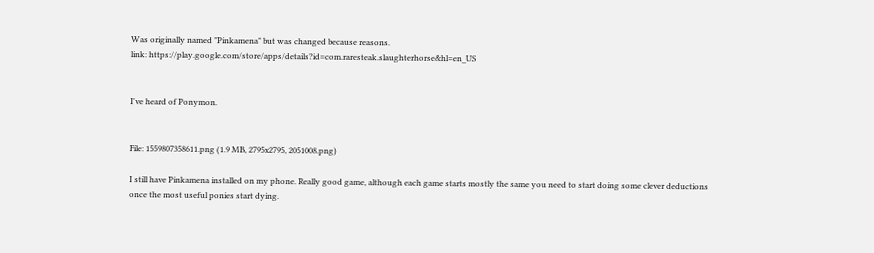Was originally named "Pinkamena" but was changed because reasons.
link: https://play.google.com/store/apps/details?id=com.raresteak.slaughterhorse&hl=en_US


I've heard of Ponymon.


File: 1559807358611.png (1.9 MB, 2795x2795, 2051008.png)

I still have Pinkamena installed on my phone. Really good game, although each game starts mostly the same you need to start doing some clever deductions once the most useful ponies start dying.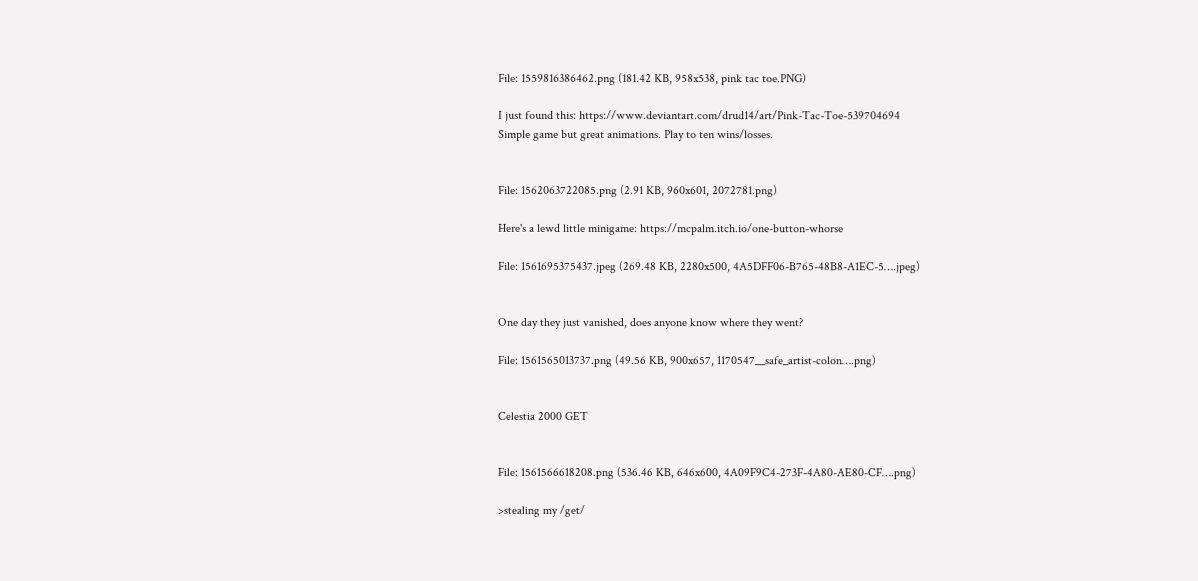File: 1559816386462.png (181.42 KB, 958x538, pink tac toe.PNG)

I just found this: https://www.deviantart.com/drud14/art/Pink-Tac-Toe-539704694
Simple game but great animations. Play to ten wins/losses.


File: 1562063722085.png (2.91 KB, 960x601, 2072781.png)

Here's a lewd little minigame: https://mcpalm.itch.io/one-button-whorse

File: 1561695375437.jpeg (269.48 KB, 2280x500, 4A5DFF06-B765-48B8-A1EC-5….jpeg)


One day they just vanished, does anyone know where they went?

File: 1561565013737.png (49.56 KB, 900x657, 1170547__safe_artist-colon….png)


Celestia 2000 GET


File: 1561566618208.png (536.46 KB, 646x600, 4A09F9C4-273F-4A80-AE80-CF….png)

>stealing my /get/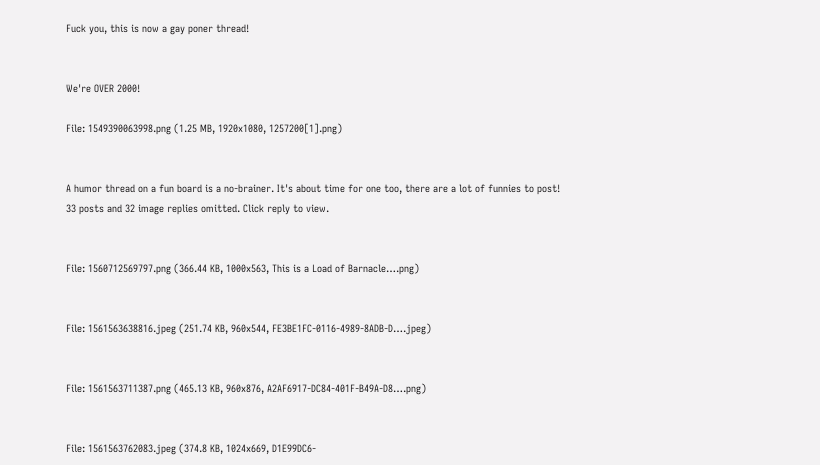Fuck you, this is now a gay poner thread!


We're OVER 2000!

File: 1549390063998.png (1.25 MB, 1920x1080, 1257200[1].png)


A humor thread on a fun board is a no-brainer. It's about time for one too, there are a lot of funnies to post!
33 posts and 32 image replies omitted. Click reply to view.


File: 1560712569797.png (366.44 KB, 1000x563, This is a Load of Barnacle….png)


File: 1561563638816.jpeg (251.74 KB, 960x544, FE3BE1FC-0116-4989-8ADB-D….jpeg)


File: 1561563711387.png (465.13 KB, 960x876, A2AF6917-DC84-401F-B49A-D8….png)


File: 1561563762083.jpeg (374.8 KB, 1024x669, D1E99DC6-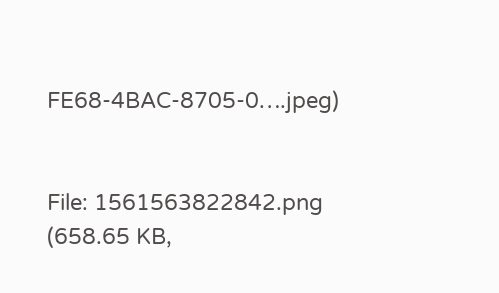FE68-4BAC-8705-0….jpeg)


File: 1561563822842.png (658.65 KB,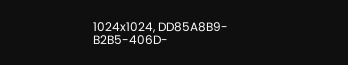1024x1024, DD85A8B9-B2B5-406D-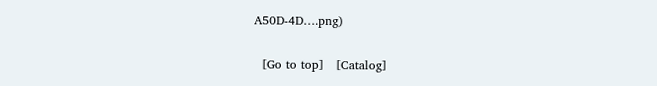A50D-4D….png)

  [Go to top]   [Catalog]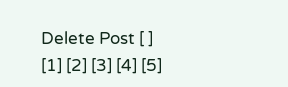Delete Post [ ]
[1] [2] [3] [4] [5]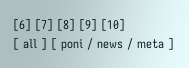[6] [7] [8] [9] [10]
[ all ] [ poni / news / meta ]